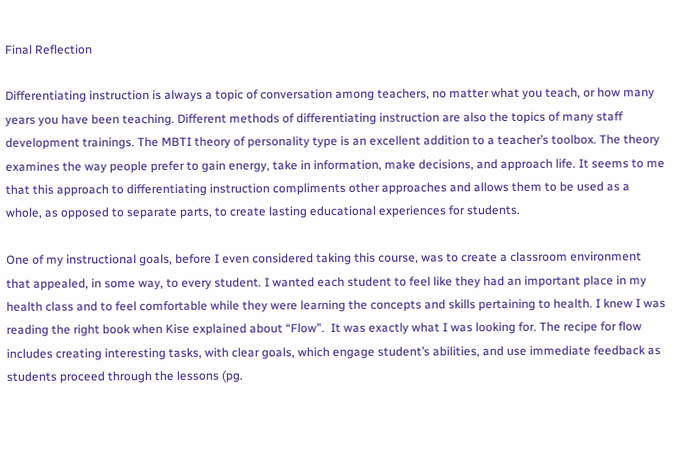Final Reflection

Differentiating instruction is always a topic of conversation among teachers, no matter what you teach, or how many years you have been teaching. Different methods of differentiating instruction are also the topics of many staff development trainings. The MBTI theory of personality type is an excellent addition to a teacher’s toolbox. The theory examines the way people prefer to gain energy, take in information, make decisions, and approach life. It seems to me that this approach to differentiating instruction compliments other approaches and allows them to be used as a whole, as opposed to separate parts, to create lasting educational experiences for students.

One of my instructional goals, before I even considered taking this course, was to create a classroom environment that appealed, in some way, to every student. I wanted each student to feel like they had an important place in my health class and to feel comfortable while they were learning the concepts and skills pertaining to health. I knew I was reading the right book when Kise explained about “Flow”.  It was exactly what I was looking for. The recipe for flow includes creating interesting tasks, with clear goals, which engage student’s abilities, and use immediate feedback as students proceed through the lessons (pg.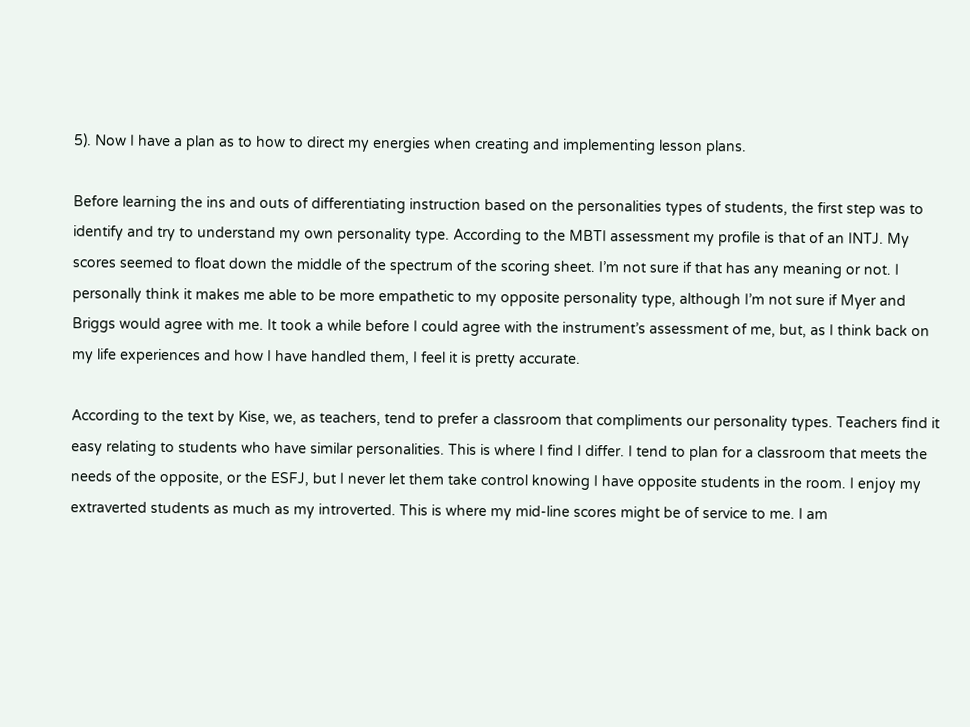5). Now I have a plan as to how to direct my energies when creating and implementing lesson plans.

Before learning the ins and outs of differentiating instruction based on the personalities types of students, the first step was to identify and try to understand my own personality type. According to the MBTI assessment my profile is that of an INTJ. My scores seemed to float down the middle of the spectrum of the scoring sheet. I’m not sure if that has any meaning or not. I personally think it makes me able to be more empathetic to my opposite personality type, although I’m not sure if Myer and Briggs would agree with me. It took a while before I could agree with the instrument’s assessment of me, but, as I think back on my life experiences and how I have handled them, I feel it is pretty accurate.

According to the text by Kise, we, as teachers, tend to prefer a classroom that compliments our personality types. Teachers find it easy relating to students who have similar personalities. This is where I find I differ. I tend to plan for a classroom that meets the needs of the opposite, or the ESFJ, but I never let them take control knowing I have opposite students in the room. I enjoy my extraverted students as much as my introverted. This is where my mid-line scores might be of service to me. I am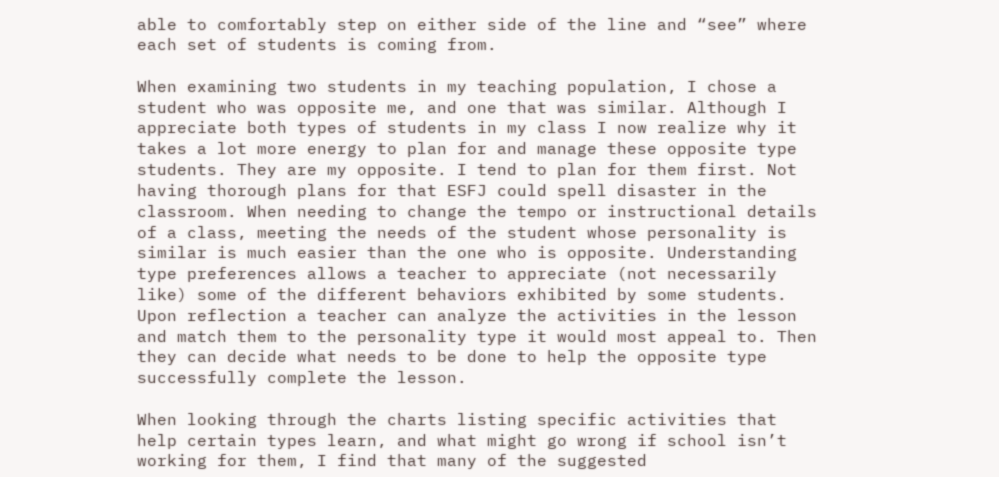able to comfortably step on either side of the line and “see” where each set of students is coming from.

When examining two students in my teaching population, I chose a student who was opposite me, and one that was similar. Although I appreciate both types of students in my class I now realize why it takes a lot more energy to plan for and manage these opposite type students. They are my opposite. I tend to plan for them first. Not having thorough plans for that ESFJ could spell disaster in the classroom. When needing to change the tempo or instructional details of a class, meeting the needs of the student whose personality is similar is much easier than the one who is opposite. Understanding type preferences allows a teacher to appreciate (not necessarily like) some of the different behaviors exhibited by some students. Upon reflection a teacher can analyze the activities in the lesson and match them to the personality type it would most appeal to. Then they can decide what needs to be done to help the opposite type successfully complete the lesson.

When looking through the charts listing specific activities that help certain types learn, and what might go wrong if school isn’t working for them, I find that many of the suggested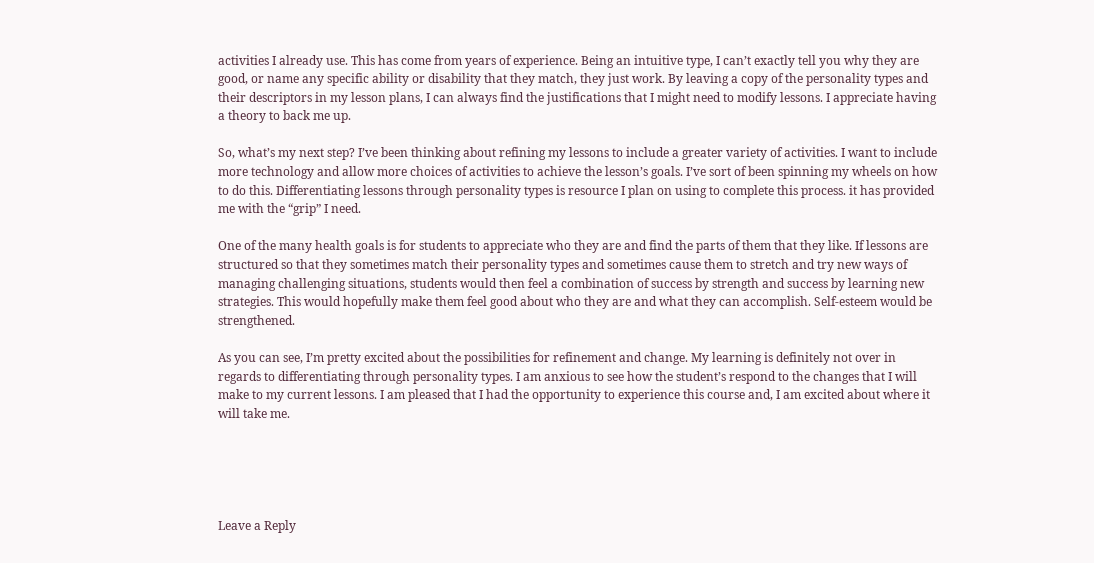activities I already use. This has come from years of experience. Being an intuitive type, I can’t exactly tell you why they are good, or name any specific ability or disability that they match, they just work. By leaving a copy of the personality types and their descriptors in my lesson plans, I can always find the justifications that I might need to modify lessons. I appreciate having a theory to back me up.

So, what’s my next step? I’ve been thinking about refining my lessons to include a greater variety of activities. I want to include more technology and allow more choices of activities to achieve the lesson’s goals. I’ve sort of been spinning my wheels on how to do this. Differentiating lessons through personality types is resource I plan on using to complete this process. it has provided me with the “grip” I need.

One of the many health goals is for students to appreciate who they are and find the parts of them that they like. If lessons are structured so that they sometimes match their personality types and sometimes cause them to stretch and try new ways of managing challenging situations, students would then feel a combination of success by strength and success by learning new strategies. This would hopefully make them feel good about who they are and what they can accomplish. Self-esteem would be strengthened.

As you can see, I’m pretty excited about the possibilities for refinement and change. My learning is definitely not over in regards to differentiating through personality types. I am anxious to see how the student’s respond to the changes that I will make to my current lessons. I am pleased that I had the opportunity to experience this course and, I am excited about where it will take me.





Leave a Reply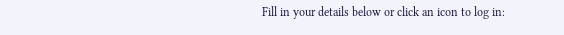Fill in your details below or click an icon to log in: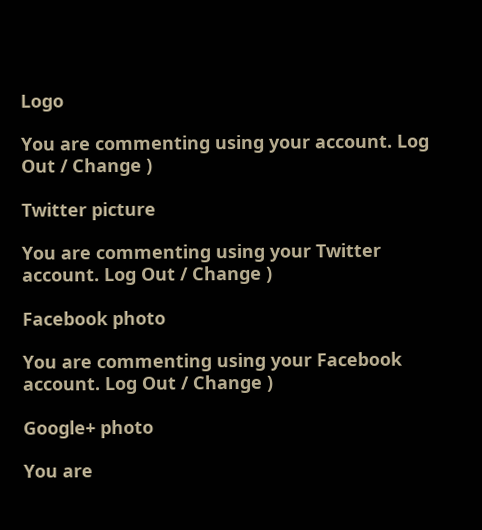Logo

You are commenting using your account. Log Out / Change )

Twitter picture

You are commenting using your Twitter account. Log Out / Change )

Facebook photo

You are commenting using your Facebook account. Log Out / Change )

Google+ photo

You are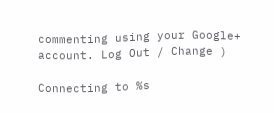commenting using your Google+ account. Log Out / Change )

Connecting to %s